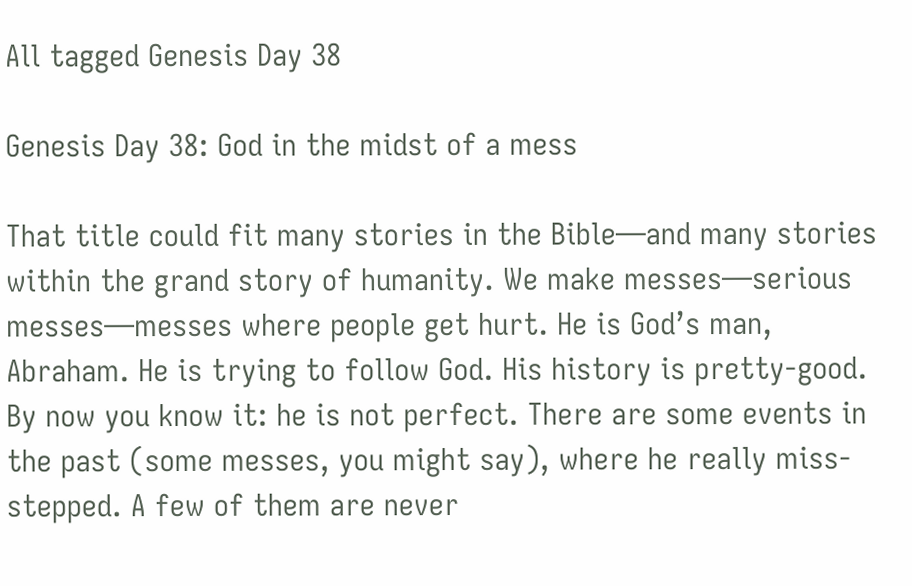All tagged Genesis Day 38

Genesis Day 38: God in the midst of a mess

That title could fit many stories in the Bible—and many stories within the grand story of humanity. We make messes—serious messes—messes where people get hurt. He is God’s man, Abraham. He is trying to follow God. His history is pretty-good. By now you know it: he is not perfect. There are some events in the past (some messes, you might say), where he really miss-stepped. A few of them are never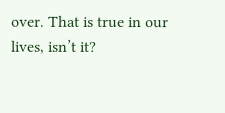over. That is true in our lives, isn’t it?